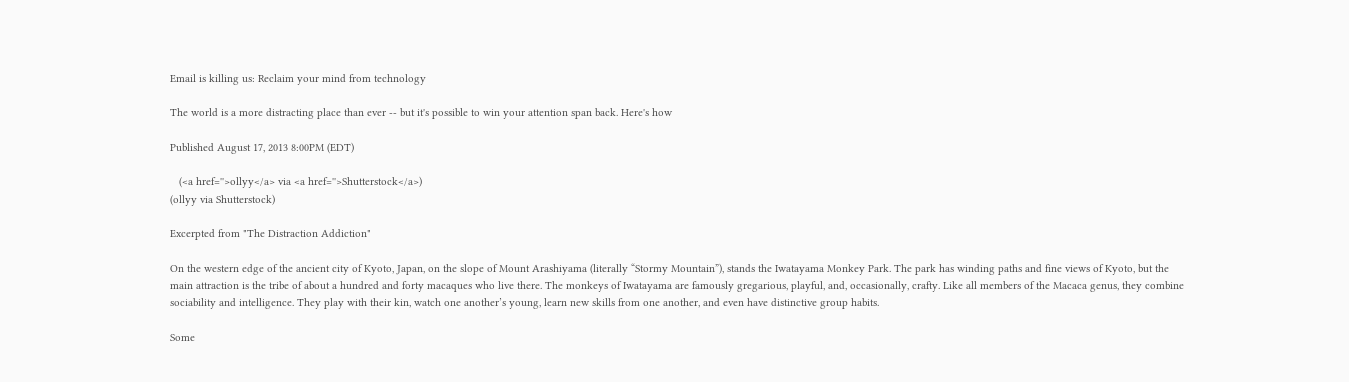Email is killing us: Reclaim your mind from technology

The world is a more distracting place than ever -- but it's possible to win your attention span back. Here's how

Published August 17, 2013 8:00PM (EDT)

   (<a href=''>ollyy</a> via <a href=''>Shutterstock</a>)
(ollyy via Shutterstock)

Excerpted from "The Distraction Addiction"

On the western edge of the ancient city of Kyoto, Japan, on the slope of Mount Arashiyama (literally “Stormy Mountain”), stands the Iwatayama Monkey Park. The park has winding paths and fine views of Kyoto, but the main attraction is the tribe of about a hundred and forty macaques who live there. The monkeys of Iwatayama are famously gregarious, playful, and, occasionally, crafty. Like all members of the Macaca genus, they combine sociability and intelligence. They play with their kin, watch one another’s young, learn new skills from one another, and even have distinctive group habits.

Some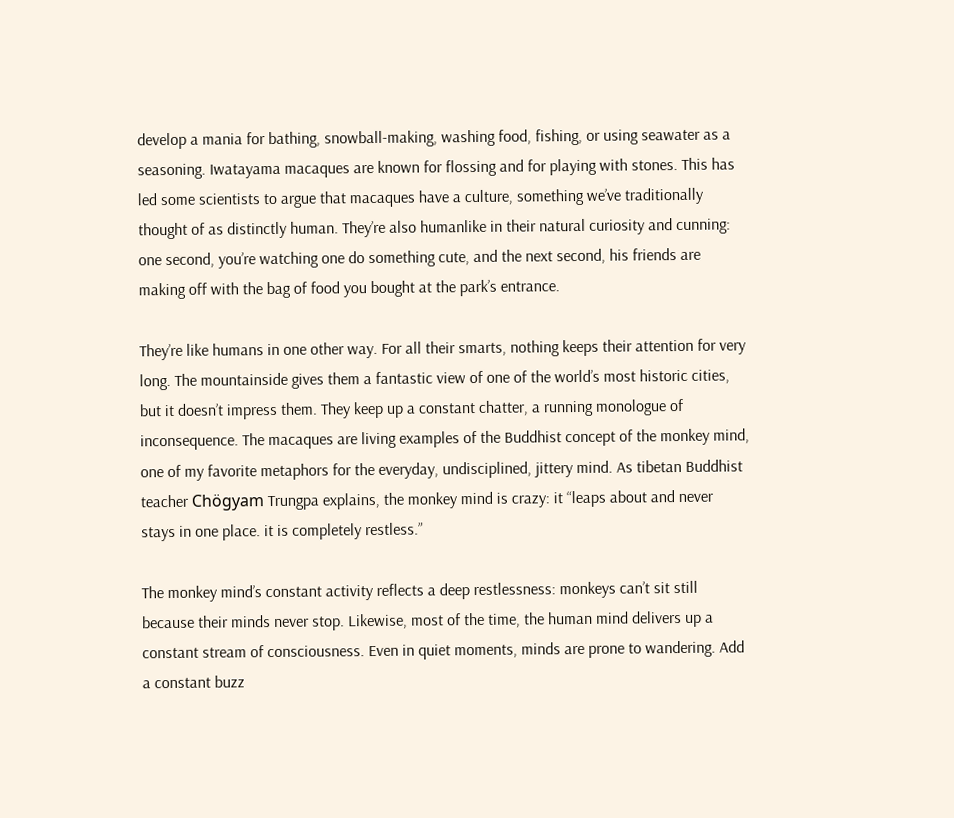develop a mania for bathing, snowball-making, washing food, fishing, or using seawater as a seasoning. Iwatayama macaques are known for flossing and for playing with stones. This has led some scientists to argue that macaques have a culture, something we’ve traditionally thought of as distinctly human. They’re also humanlike in their natural curiosity and cunning: one second, you’re watching one do something cute, and the next second, his friends are making off with the bag of food you bought at the park’s entrance.

They’re like humans in one other way. For all their smarts, nothing keeps their attention for very long. The mountainside gives them a fantastic view of one of the world’s most historic cities, but it doesn’t impress them. They keep up a constant chatter, a running monologue of inconsequence. The macaques are living examples of the Buddhist concept of the monkey mind, one of my favorite metaphors for the everyday, undisciplined, jittery mind. As tibetan Buddhist teacher Chögyam Trungpa explains, the monkey mind is crazy: it “leaps about and never stays in one place. it is completely restless.”

The monkey mind’s constant activity reflects a deep restlessness: monkeys can’t sit still because their minds never stop. Likewise, most of the time, the human mind delivers up a constant stream of consciousness. Even in quiet moments, minds are prone to wandering. Add a constant buzz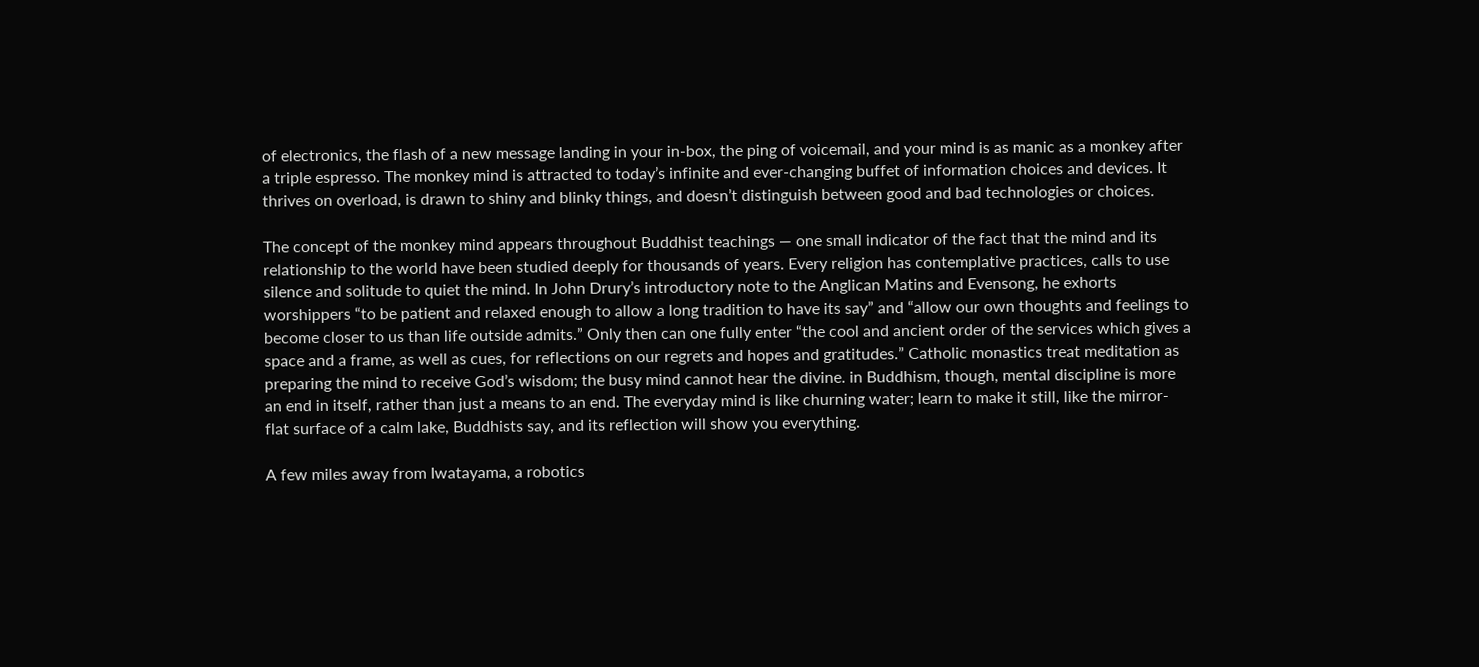of electronics, the flash of a new message landing in your in-box, the ping of voicemail, and your mind is as manic as a monkey after a triple espresso. The monkey mind is attracted to today’s infinite and ever-changing buffet of information choices and devices. It thrives on overload, is drawn to shiny and blinky things, and doesn’t distinguish between good and bad technologies or choices.

The concept of the monkey mind appears throughout Buddhist teachings — one small indicator of the fact that the mind and its relationship to the world have been studied deeply for thousands of years. Every religion has contemplative practices, calls to use silence and solitude to quiet the mind. In John Drury’s introductory note to the Anglican Matins and Evensong, he exhorts worshippers “to be patient and relaxed enough to allow a long tradition to have its say” and “allow our own thoughts and feelings to become closer to us than life outside admits.” Only then can one fully enter “the cool and ancient order of the services which gives a space and a frame, as well as cues, for reflections on our regrets and hopes and gratitudes.” Catholic monastics treat meditation as preparing the mind to receive God’s wisdom; the busy mind cannot hear the divine. in Buddhism, though, mental discipline is more an end in itself, rather than just a means to an end. The everyday mind is like churning water; learn to make it still, like the mirror-flat surface of a calm lake, Buddhists say, and its reflection will show you everything.

A few miles away from Iwatayama, a robotics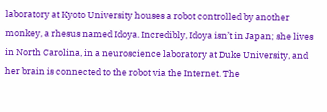laboratory at Kyoto University houses a robot controlled by another monkey, a rhesus named Idoya. Incredibly, Idoya isn’t in Japan; she lives in North Carolina, in a neuroscience laboratory at Duke University, and her brain is connected to the robot via the Internet. The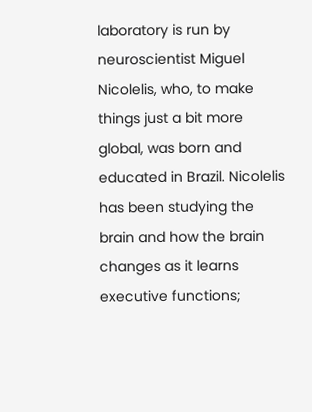laboratory is run by neuroscientist Miguel Nicolelis, who, to make things just a bit more global, was born and educated in Brazil. Nicolelis has been studying the brain and how the brain changes as it learns executive functions;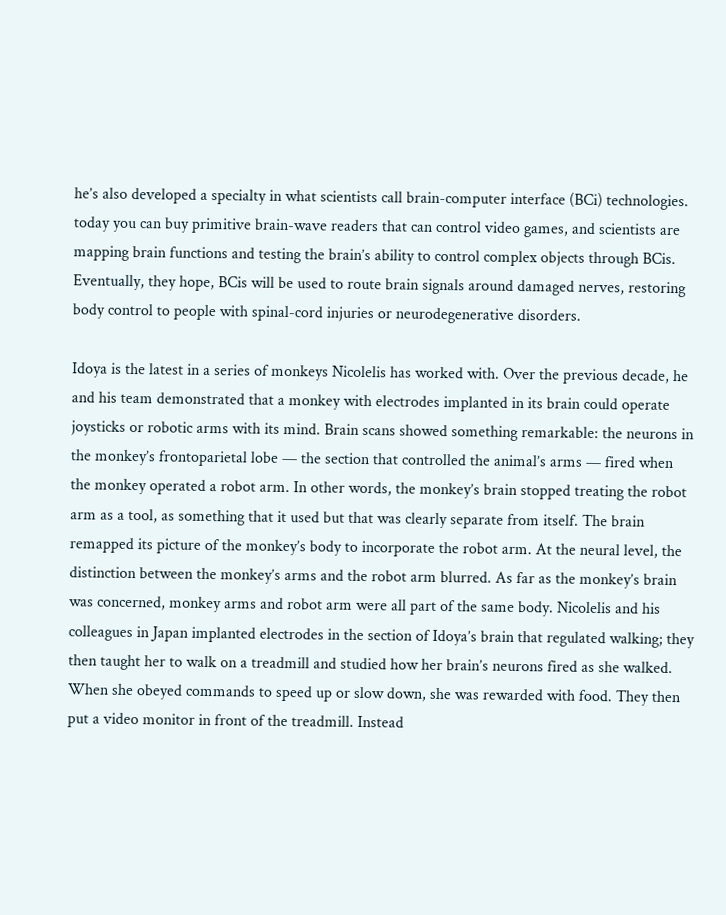he’s also developed a specialty in what scientists call brain-computer interface (BCi) technologies. today you can buy primitive brain-wave readers that can control video games, and scientists are mapping brain functions and testing the brain’s ability to control complex objects through BCis. Eventually, they hope, BCis will be used to route brain signals around damaged nerves, restoring body control to people with spinal-cord injuries or neurodegenerative disorders.

Idoya is the latest in a series of monkeys Nicolelis has worked with. Over the previous decade, he and his team demonstrated that a monkey with electrodes implanted in its brain could operate joysticks or robotic arms with its mind. Brain scans showed something remarkable: the neurons in the monkey’s frontoparietal lobe — the section that controlled the animal’s arms — fired when the monkey operated a robot arm. In other words, the monkey’s brain stopped treating the robot arm as a tool, as something that it used but that was clearly separate from itself. The brain remapped its picture of the monkey’s body to incorporate the robot arm. At the neural level, the distinction between the monkey’s arms and the robot arm blurred. As far as the monkey’s brain was concerned, monkey arms and robot arm were all part of the same body. Nicolelis and his colleagues in Japan implanted electrodes in the section of Idoya’s brain that regulated walking; they then taught her to walk on a treadmill and studied how her brain’s neurons fired as she walked. When she obeyed commands to speed up or slow down, she was rewarded with food. They then put a video monitor in front of the treadmill. Instead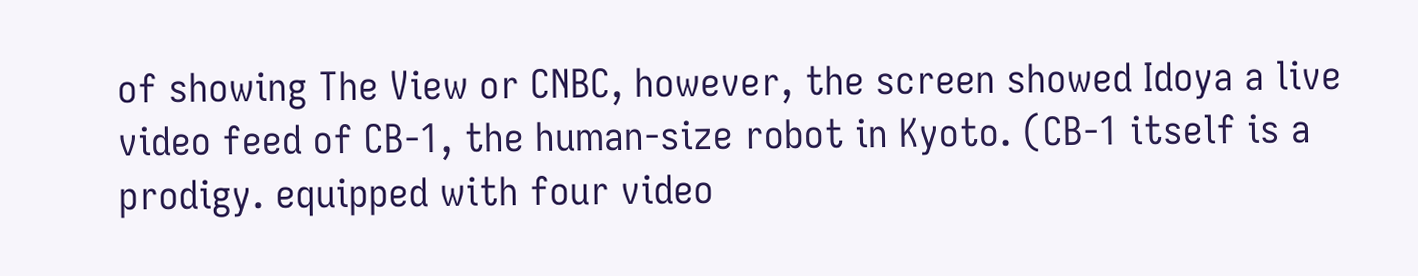of showing The View or CNBC, however, the screen showed Idoya a live video feed of CB-1, the human-size robot in Kyoto. (CB-1 itself is a prodigy. equipped with four video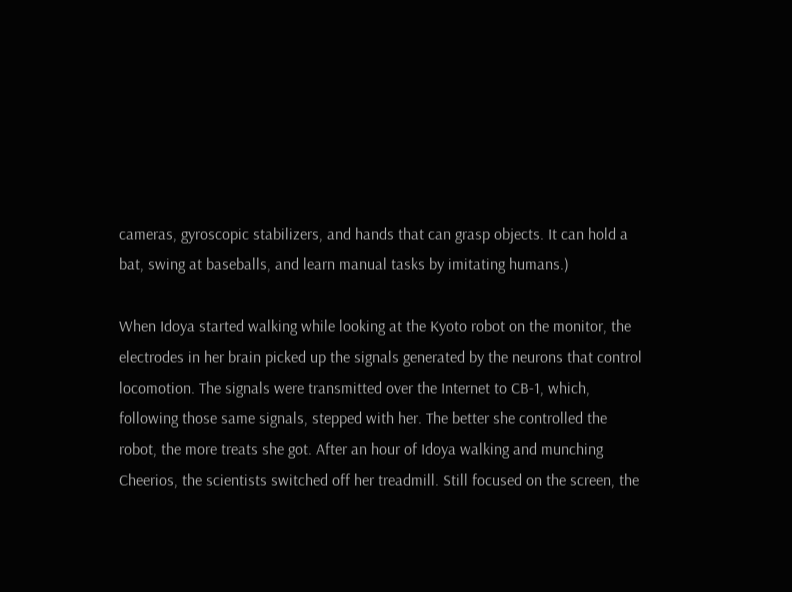cameras, gyroscopic stabilizers, and hands that can grasp objects. It can hold a bat, swing at baseballs, and learn manual tasks by imitating humans.)

When Idoya started walking while looking at the Kyoto robot on the monitor, the electrodes in her brain picked up the signals generated by the neurons that control locomotion. The signals were transmitted over the Internet to CB-1, which, following those same signals, stepped with her. The better she controlled the robot, the more treats she got. After an hour of Idoya walking and munching Cheerios, the scientists switched off her treadmill. Still focused on the screen, the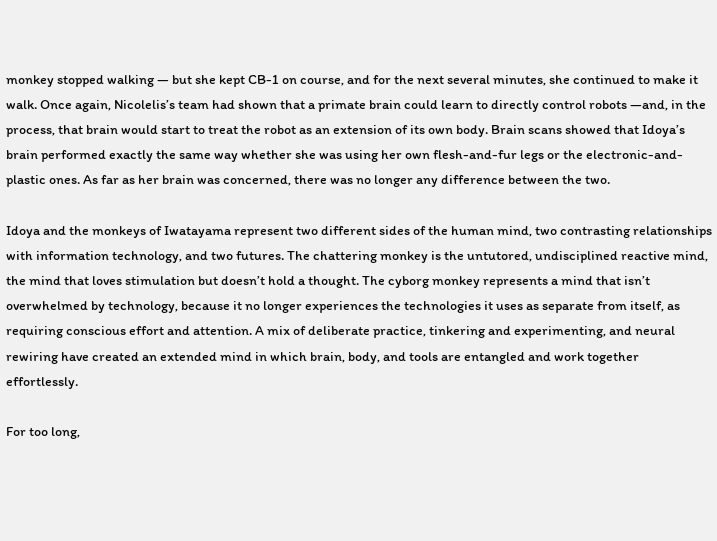monkey stopped walking — but she kept CB-1 on course, and for the next several minutes, she continued to make it walk. Once again, Nicolelis’s team had shown that a primate brain could learn to directly control robots —and, in the process, that brain would start to treat the robot as an extension of its own body. Brain scans showed that Idoya’s brain performed exactly the same way whether she was using her own flesh-and-fur legs or the electronic-and-plastic ones. As far as her brain was concerned, there was no longer any difference between the two.

Idoya and the monkeys of Iwatayama represent two different sides of the human mind, two contrasting relationships with information technology, and two futures. The chattering monkey is the untutored, undisciplined reactive mind, the mind that loves stimulation but doesn’t hold a thought. The cyborg monkey represents a mind that isn’t overwhelmed by technology, because it no longer experiences the technologies it uses as separate from itself, as requiring conscious effort and attention. A mix of deliberate practice, tinkering and experimenting, and neural rewiring have created an extended mind in which brain, body, and tools are entangled and work together effortlessly.

For too long,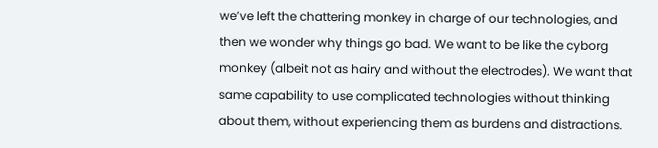we’ve left the chattering monkey in charge of our technologies, and then we wonder why things go bad. We want to be like the cyborg monkey (albeit not as hairy and without the electrodes). We want that same capability to use complicated technologies without thinking about them, without experiencing them as burdens and distractions.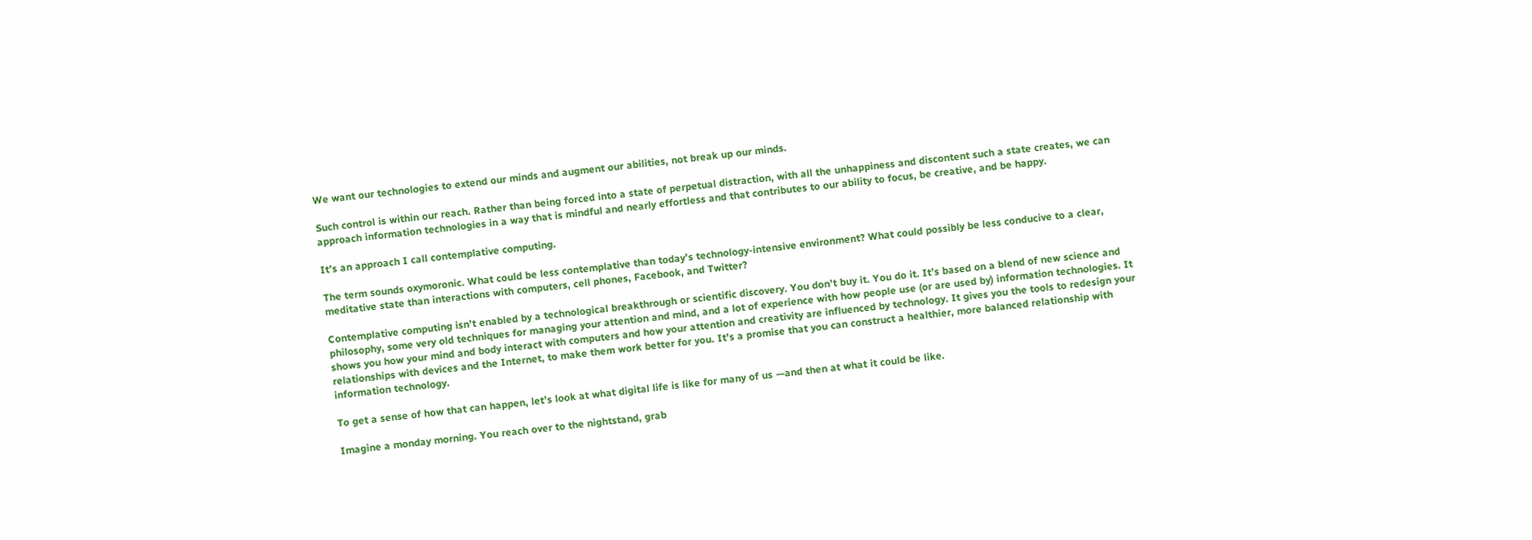We want our technologies to extend our minds and augment our abilities, not break up our minds.

Such control is within our reach. Rather than being forced into a state of perpetual distraction, with all the unhappiness and discontent such a state creates, we can approach information technologies in a way that is mindful and nearly effortless and that contributes to our ability to focus, be creative, and be happy.

It’s an approach I call contemplative computing.

The term sounds oxymoronic. What could be less contemplative than today’s technology-intensive environment? What could possibly be less conducive to a clear, meditative state than interactions with computers, cell phones, Facebook, and Twitter?

Contemplative computing isn’t enabled by a technological breakthrough or scientific discovery. You don’t buy it. You do it. It’s based on a blend of new science and philosophy, some very old techniques for managing your attention and mind, and a lot of experience with how people use (or are used by) information technologies. It shows you how your mind and body interact with computers and how your attention and creativity are influenced by technology. It gives you the tools to redesign your relationships with devices and the Internet, to make them work better for you. It’s a promise that you can construct a healthier, more balanced relationship with information technology.

To get a sense of how that can happen, let’s look at what digital life is like for many of us —and then at what it could be like.

Imagine a monday morning. You reach over to the nightstand, grab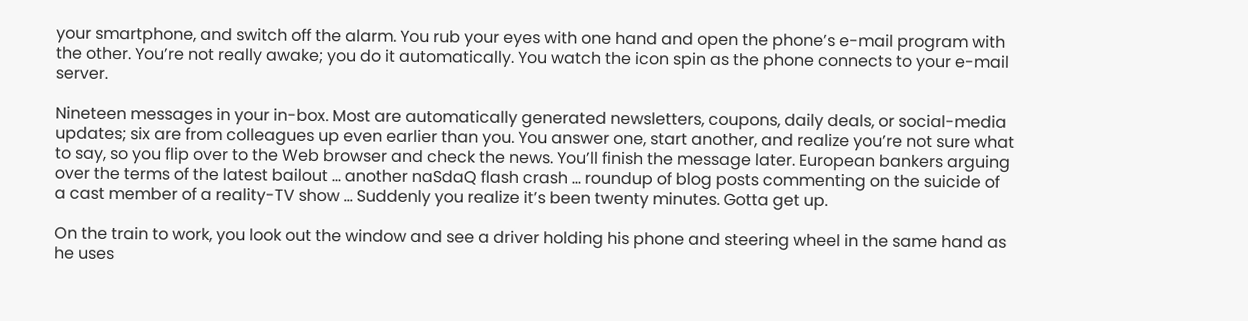your smartphone, and switch off the alarm. You rub your eyes with one hand and open the phone’s e-mail program with the other. You’re not really awake; you do it automatically. You watch the icon spin as the phone connects to your e-mail server.

Nineteen messages in your in-box. Most are automatically generated newsletters, coupons, daily deals, or social-media updates; six are from colleagues up even earlier than you. You answer one, start another, and realize you’re not sure what to say, so you flip over to the Web browser and check the news. You’ll finish the message later. European bankers arguing over the terms of the latest bailout ... another naSdaQ flash crash ... roundup of blog posts commenting on the suicide of a cast member of a reality-TV show ... Suddenly you realize it’s been twenty minutes. Gotta get up.

On the train to work, you look out the window and see a driver holding his phone and steering wheel in the same hand as he uses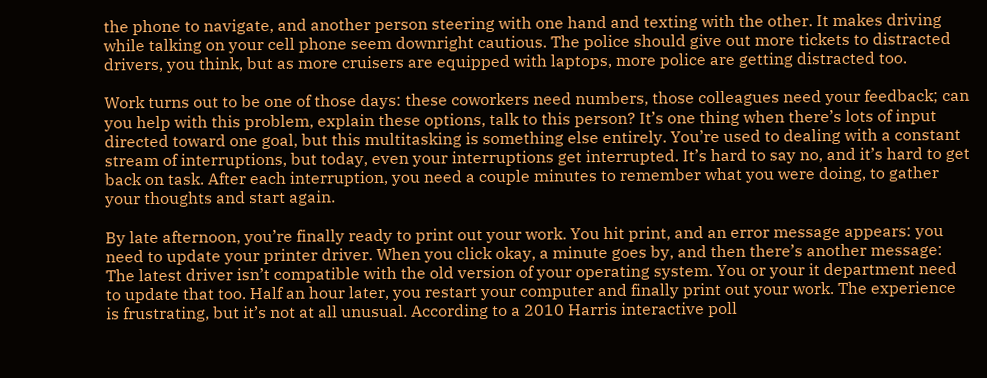the phone to navigate, and another person steering with one hand and texting with the other. It makes driving while talking on your cell phone seem downright cautious. The police should give out more tickets to distracted drivers, you think, but as more cruisers are equipped with laptops, more police are getting distracted too.

Work turns out to be one of those days: these coworkers need numbers, those colleagues need your feedback; can you help with this problem, explain these options, talk to this person? It’s one thing when there’s lots of input directed toward one goal, but this multitasking is something else entirely. You’re used to dealing with a constant stream of interruptions, but today, even your interruptions get interrupted. It’s hard to say no, and it’s hard to get back on task. After each interruption, you need a couple minutes to remember what you were doing, to gather your thoughts and start again.

By late afternoon, you’re finally ready to print out your work. You hit print, and an error message appears: you need to update your printer driver. When you click okay, a minute goes by, and then there’s another message: The latest driver isn’t compatible with the old version of your operating system. You or your it department need to update that too. Half an hour later, you restart your computer and finally print out your work. The experience is frustrating, but it’s not at all unusual. According to a 2010 Harris interactive poll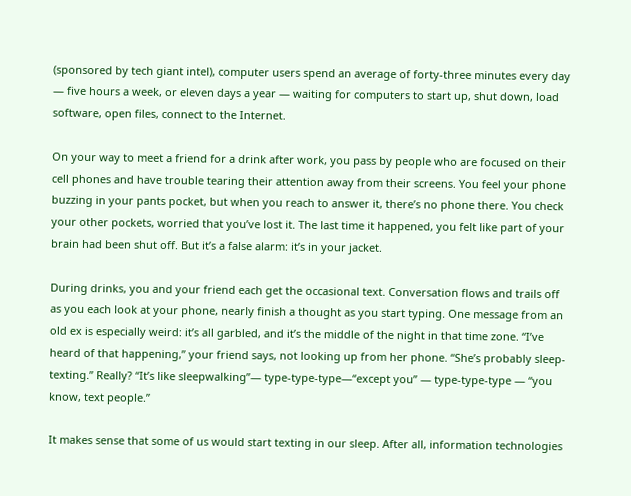(sponsored by tech giant intel), computer users spend an average of forty-three minutes every day — five hours a week, or eleven days a year — waiting for computers to start up, shut down, load software, open files, connect to the Internet.

On your way to meet a friend for a drink after work, you pass by people who are focused on their cell phones and have trouble tearing their attention away from their screens. You feel your phone buzzing in your pants pocket, but when you reach to answer it, there’s no phone there. You check your other pockets, worried that you’ve lost it. The last time it happened, you felt like part of your brain had been shut off. But it’s a false alarm: it’s in your jacket.

During drinks, you and your friend each get the occasional text. Conversation flows and trails off as you each look at your phone, nearly finish a thought as you start typing. One message from an old ex is especially weird: it’s all garbled, and it’s the middle of the night in that time zone. “I’ve heard of that happening,” your friend says, not looking up from her phone. “She’s probably sleep-texting.” Really? “It’s like sleepwalking”— type-type-type—“except you” — type-type-type — “you know, text people.”

It makes sense that some of us would start texting in our sleep. After all, information technologies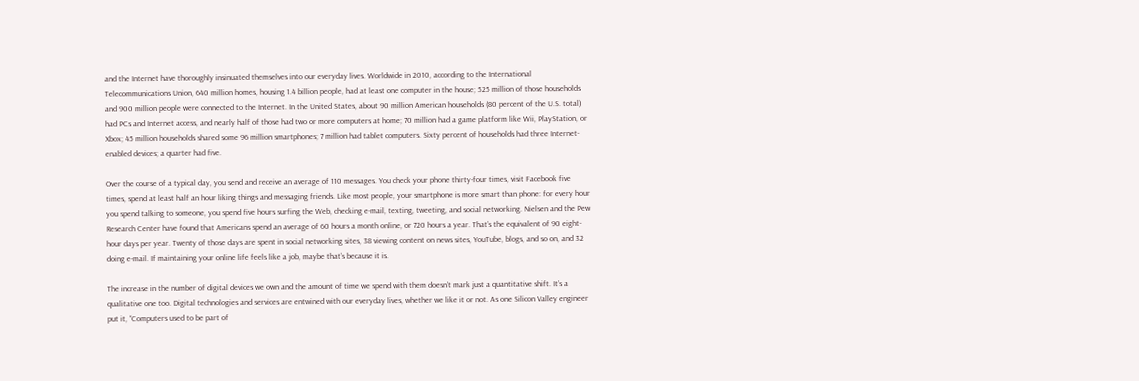and the Internet have thoroughly insinuated themselves into our everyday lives. Worldwide in 2010, according to the International Telecommunications Union, 640 million homes, housing 1.4 billion people, had at least one computer in the house; 525 million of those households and 900 million people were connected to the Internet. In the United States, about 90 million American households (80 percent of the U.S. total) had PCs and Internet access, and nearly half of those had two or more computers at home; 70 million had a game platform like Wii, PlayStation, or Xbox; 45 million households shared some 96 million smartphones; 7 million had tablet computers. Sixty percent of households had three Internet-enabled devices; a quarter had five.

Over the course of a typical day, you send and receive an average of 110 messages. You check your phone thirty-four times, visit Facebook five times, spend at least half an hour liking things and messaging friends. Like most people, your smartphone is more smart than phone: for every hour you spend talking to someone, you spend five hours surfing the Web, checking e-mail, texting, tweeting, and social networking. Nielsen and the Pew Research Center have found that Americans spend an average of 60 hours a month online, or 720 hours a year. That’s the equivalent of 90 eight-hour days per year. Twenty of those days are spent in social networking sites, 38 viewing content on news sites, YouTube, blogs, and so on, and 32 doing e-mail. If maintaining your online life feels like a job, maybe that’s because it is.

The increase in the number of digital devices we own and the amount of time we spend with them doesn’t mark just a quantitative shift. It’s a qualitative one too. Digital technologies and services are entwined with our everyday lives, whether we like it or not. As one Silicon Valley engineer put it, “Computers used to be part of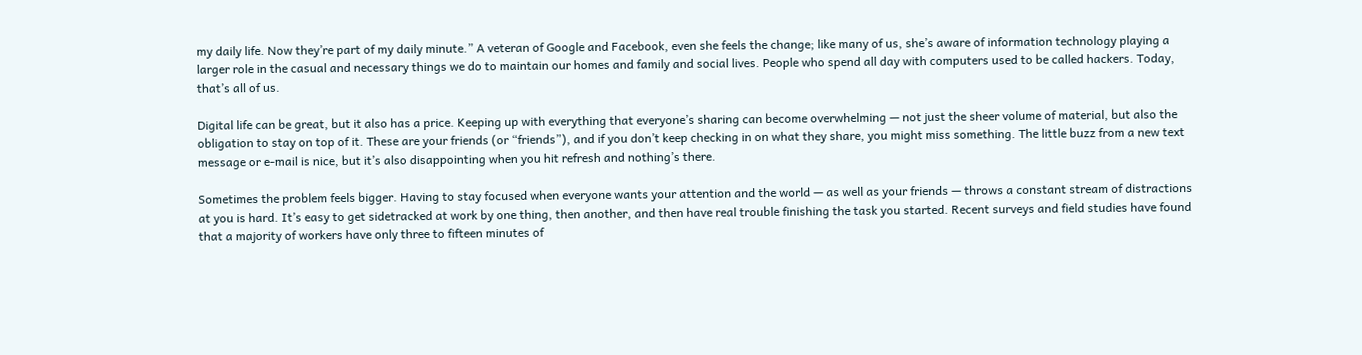my daily life. Now they’re part of my daily minute.” A veteran of Google and Facebook, even she feels the change; like many of us, she’s aware of information technology playing a larger role in the casual and necessary things we do to maintain our homes and family and social lives. People who spend all day with computers used to be called hackers. Today, that’s all of us.

Digital life can be great, but it also has a price. Keeping up with everything that everyone’s sharing can become overwhelming — not just the sheer volume of material, but also the obligation to stay on top of it. These are your friends (or “friends”), and if you don’t keep checking in on what they share, you might miss something. The little buzz from a new text message or e-mail is nice, but it’s also disappointing when you hit refresh and nothing’s there.

Sometimes the problem feels bigger. Having to stay focused when everyone wants your attention and the world — as well as your friends — throws a constant stream of distractions at you is hard. It’s easy to get sidetracked at work by one thing, then another, and then have real trouble finishing the task you started. Recent surveys and field studies have found that a majority of workers have only three to fifteen minutes of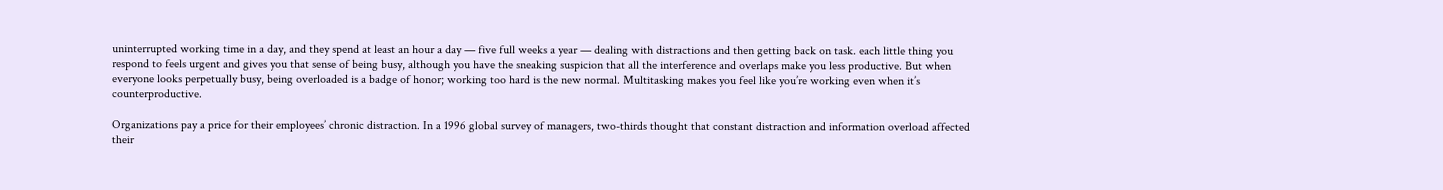uninterrupted working time in a day, and they spend at least an hour a day — five full weeks a year — dealing with distractions and then getting back on task. each little thing you respond to feels urgent and gives you that sense of being busy, although you have the sneaking suspicion that all the interference and overlaps make you less productive. But when everyone looks perpetually busy, being overloaded is a badge of honor; working too hard is the new normal. Multitasking makes you feel like you’re working even when it’s counterproductive.

Organizations pay a price for their employees’ chronic distraction. In a 1996 global survey of managers, two-thirds thought that constant distraction and information overload affected their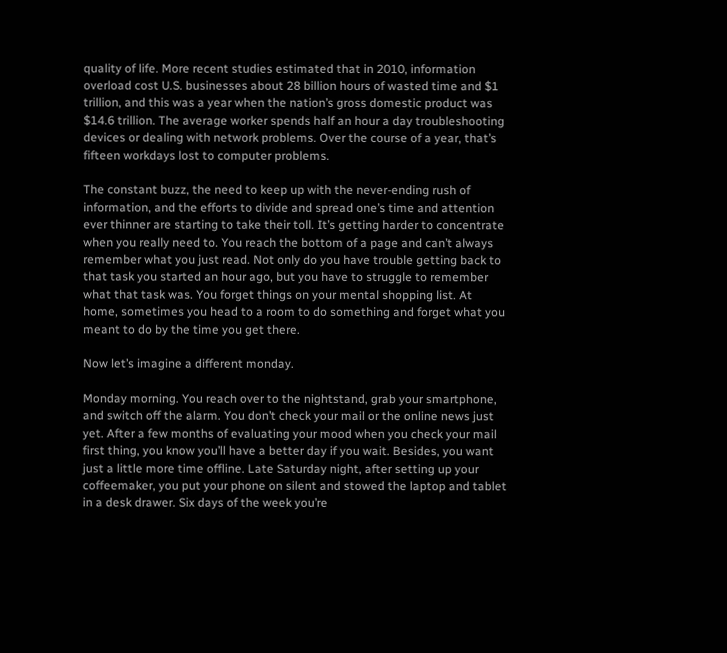quality of life. More recent studies estimated that in 2010, information overload cost U.S. businesses about 28 billion hours of wasted time and $1 trillion, and this was a year when the nation’s gross domestic product was $14.6 trillion. The average worker spends half an hour a day troubleshooting devices or dealing with network problems. Over the course of a year, that’s fifteen workdays lost to computer problems.

The constant buzz, the need to keep up with the never-ending rush of information, and the efforts to divide and spread one’s time and attention ever thinner are starting to take their toll. It’s getting harder to concentrate when you really need to. You reach the bottom of a page and can’t always remember what you just read. Not only do you have trouble getting back to that task you started an hour ago, but you have to struggle to remember what that task was. You forget things on your mental shopping list. At home, sometimes you head to a room to do something and forget what you meant to do by the time you get there.

Now let’s imagine a different monday.

Monday morning. You reach over to the nightstand, grab your smartphone, and switch off the alarm. You don’t check your mail or the online news just yet. After a few months of evaluating your mood when you check your mail first thing, you know you’ll have a better day if you wait. Besides, you want just a little more time offline. Late Saturday night, after setting up your coffeemaker, you put your phone on silent and stowed the laptop and tablet in a desk drawer. Six days of the week you’re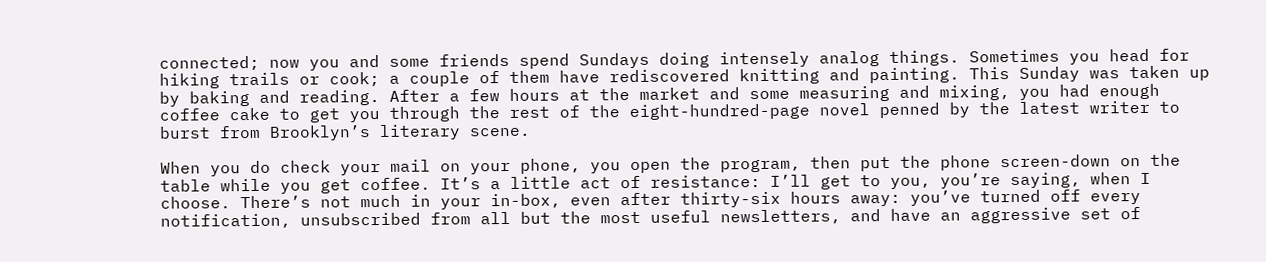connected; now you and some friends spend Sundays doing intensely analog things. Sometimes you head for hiking trails or cook; a couple of them have rediscovered knitting and painting. This Sunday was taken up by baking and reading. After a few hours at the market and some measuring and mixing, you had enough coffee cake to get you through the rest of the eight-hundred-page novel penned by the latest writer to burst from Brooklyn’s literary scene.

When you do check your mail on your phone, you open the program, then put the phone screen-down on the table while you get coffee. It’s a little act of resistance: I’ll get to you, you’re saying, when I choose. There’s not much in your in-box, even after thirty-six hours away: you’ve turned off every notification, unsubscribed from all but the most useful newsletters, and have an aggressive set of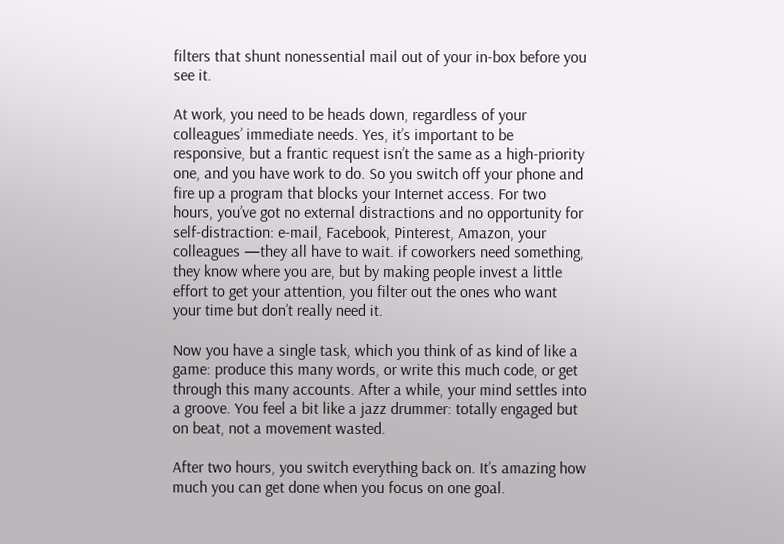filters that shunt nonessential mail out of your in-box before you see it.

At work, you need to be heads down, regardless of your colleagues’ immediate needs. Yes, it’s important to be responsive, but a frantic request isn’t the same as a high-priority one, and you have work to do. So you switch off your phone and fire up a program that blocks your Internet access. For two hours, you’ve got no external distractions and no opportunity for self-distraction: e-mail, Facebook, Pinterest, Amazon, your colleagues —they all have to wait. if coworkers need something, they know where you are, but by making people invest a little effort to get your attention, you filter out the ones who want your time but don’t really need it.

Now you have a single task, which you think of as kind of like a game: produce this many words, or write this much code, or get through this many accounts. After a while, your mind settles into a groove. You feel a bit like a jazz drummer: totally engaged but on beat, not a movement wasted.

After two hours, you switch everything back on. It’s amazing how much you can get done when you focus on one goal.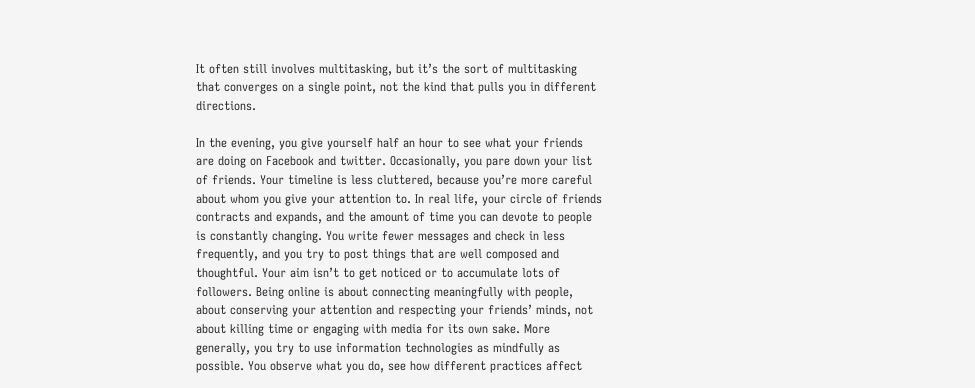It often still involves multitasking, but it’s the sort of multitasking that converges on a single point, not the kind that pulls you in different directions.

In the evening, you give yourself half an hour to see what your friends are doing on Facebook and twitter. Occasionally, you pare down your list of friends. Your timeline is less cluttered, because you’re more careful about whom you give your attention to. In real life, your circle of friends contracts and expands, and the amount of time you can devote to people is constantly changing. You write fewer messages and check in less frequently, and you try to post things that are well composed and thoughtful. Your aim isn’t to get noticed or to accumulate lots of followers. Being online is about connecting meaningfully with people, about conserving your attention and respecting your friends’ minds, not about killing time or engaging with media for its own sake. More generally, you try to use information technologies as mindfully as possible. You observe what you do, see how different practices affect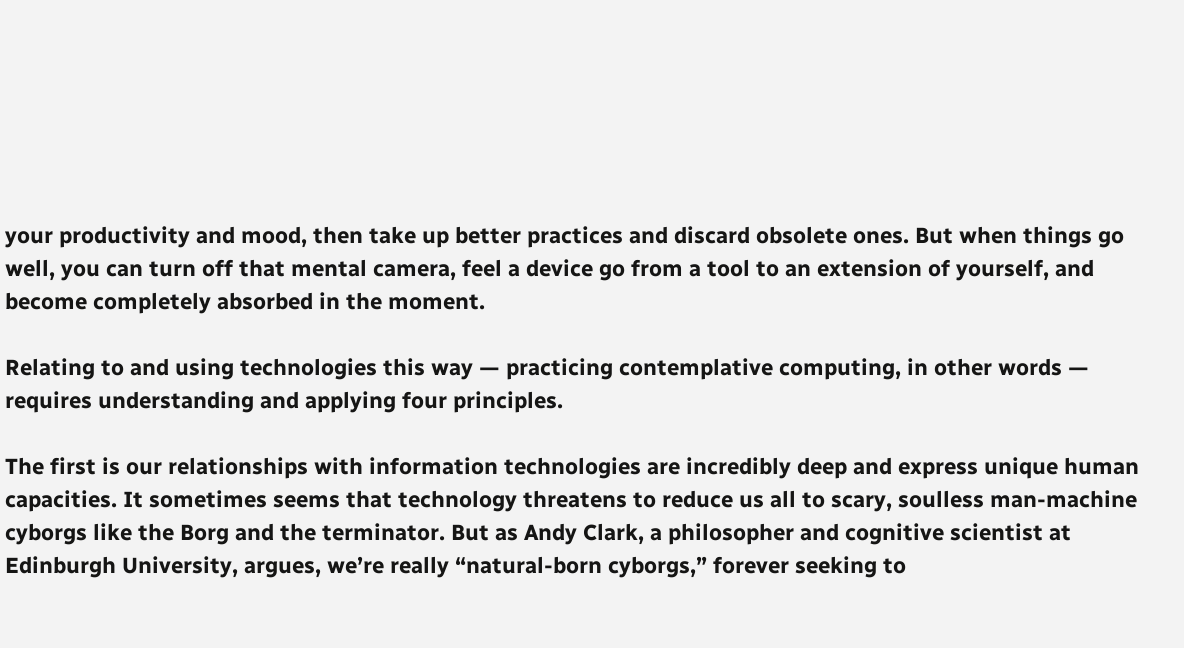your productivity and mood, then take up better practices and discard obsolete ones. But when things go well, you can turn off that mental camera, feel a device go from a tool to an extension of yourself, and become completely absorbed in the moment.

Relating to and using technologies this way — practicing contemplative computing, in other words — requires understanding and applying four principles.

The first is our relationships with information technologies are incredibly deep and express unique human capacities. It sometimes seems that technology threatens to reduce us all to scary, soulless man-machine cyborgs like the Borg and the terminator. But as Andy Clark, a philosopher and cognitive scientist at Edinburgh University, argues, we’re really “natural-born cyborgs,” forever seeking to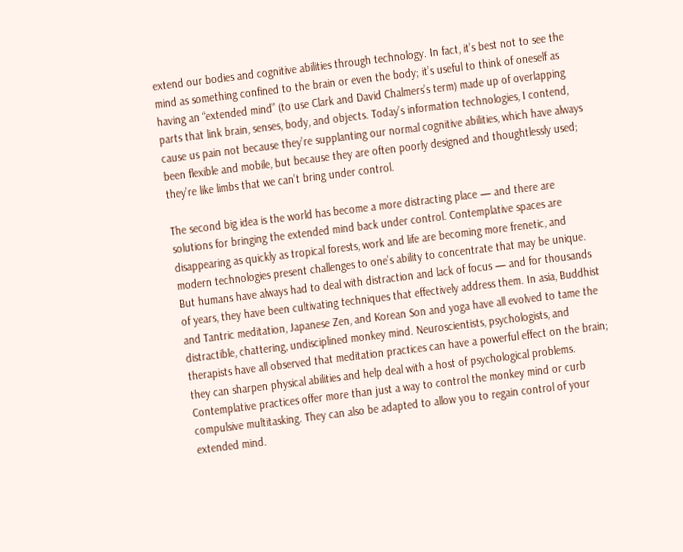extend our bodies and cognitive abilities through technology. In fact, it’s best not to see the mind as something confined to the brain or even the body; it’s useful to think of oneself as having an “extended mind” (to use Clark and David Chalmers’s term) made up of overlapping parts that link brain, senses, body, and objects. Today’s information technologies, I contend, cause us pain not because they’re supplanting our normal cognitive abilities, which have always been flexible and mobile, but because they are often poorly designed and thoughtlessly used; they’re like limbs that we can’t bring under control.

The second big idea is the world has become a more distracting place — and there are solutions for bringing the extended mind back under control. Contemplative spaces are disappearing as quickly as tropical forests, work and life are becoming more frenetic, and modern technologies present challenges to one’s ability to concentrate that may be unique. But humans have always had to deal with distraction and lack of focus — and for thousands of years, they have been cultivating techniques that effectively address them. In asia, Buddhist and Tantric meditation, Japanese Zen, and Korean Son and yoga have all evolved to tame the distractible, chattering, undisciplined monkey mind. Neuroscientists, psychologists, and therapists have all observed that meditation practices can have a powerful effect on the brain; they can sharpen physical abilities and help deal with a host of psychological problems. Contemplative practices offer more than just a way to control the monkey mind or curb compulsive multitasking. They can also be adapted to allow you to regain control of your extended mind.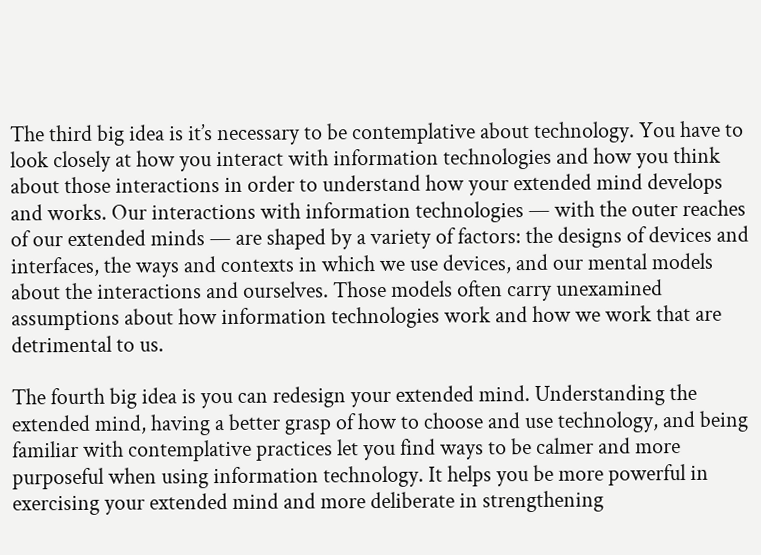The third big idea is it’s necessary to be contemplative about technology. You have to look closely at how you interact with information technologies and how you think about those interactions in order to understand how your extended mind develops and works. Our interactions with information technologies — with the outer reaches of our extended minds — are shaped by a variety of factors: the designs of devices and interfaces, the ways and contexts in which we use devices, and our mental models about the interactions and ourselves. Those models often carry unexamined assumptions about how information technologies work and how we work that are detrimental to us.

The fourth big idea is you can redesign your extended mind. Understanding the extended mind, having a better grasp of how to choose and use technology, and being familiar with contemplative practices let you find ways to be calmer and more purposeful when using information technology. It helps you be more powerful in exercising your extended mind and more deliberate in strengthening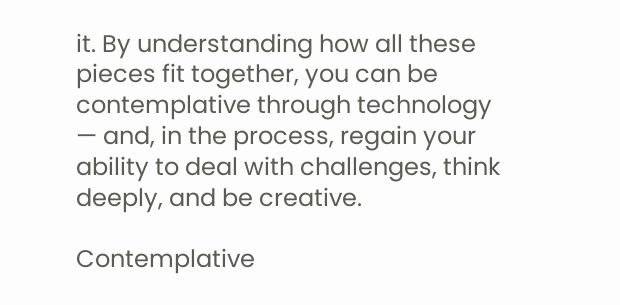it. By understanding how all these pieces fit together, you can be contemplative through technology — and, in the process, regain your ability to deal with challenges, think deeply, and be creative.

Contemplative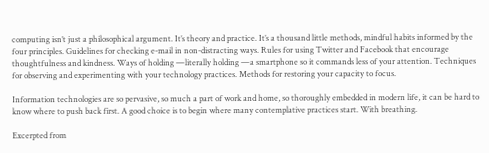computing isn’t just a philosophical argument. It’s theory and practice. It’s a thousand little methods, mindful habits informed by the four principles. Guidelines for checking e-mail in non-distracting ways. Rules for using Twitter and Facebook that encourage thoughtfulness and kindness. Ways of holding —literally holding —a smartphone so it commands less of your attention. Techniques for observing and experimenting with your technology practices. Methods for restoring your capacity to focus.

Information technologies are so pervasive, so much a part of work and home, so thoroughly embedded in modern life, it can be hard to know where to push back first. A good choice is to begin where many contemplative practices start. With breathing.

Excerpted from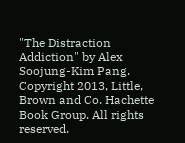"The Distraction Addiction" by Alex Soojung-Kim Pang. Copyright 2013, Little, Brown and Co. Hachette Book Group. All rights reserved.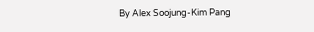By Alex Soojung-Kim Pang